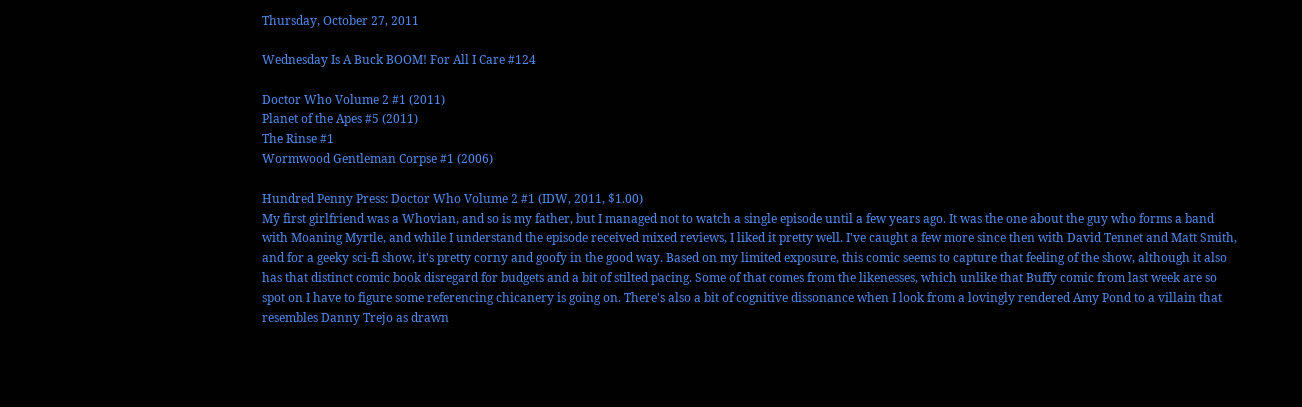Thursday, October 27, 2011

Wednesday Is A Buck BOOM! For All I Care #124

Doctor Who Volume 2 #1 (2011)
Planet of the Apes #5 (2011)
The Rinse #1
Wormwood Gentleman Corpse #1 (2006)

Hundred Penny Press: Doctor Who Volume 2 #1 (IDW, 2011, $1.00)
My first girlfriend was a Whovian, and so is my father, but I managed not to watch a single episode until a few years ago. It was the one about the guy who forms a band with Moaning Myrtle, and while I understand the episode received mixed reviews, I liked it pretty well. I've caught a few more since then with David Tennet and Matt Smith, and for a geeky sci-fi show, it's pretty corny and goofy in the good way. Based on my limited exposure, this comic seems to capture that feeling of the show, although it also has that distinct comic book disregard for budgets and a bit of stilted pacing. Some of that comes from the likenesses, which unlike that Buffy comic from last week are so spot on I have to figure some referencing chicanery is going on. There's also a bit of cognitive dissonance when I look from a lovingly rendered Amy Pond to a villain that resembles Danny Trejo as drawn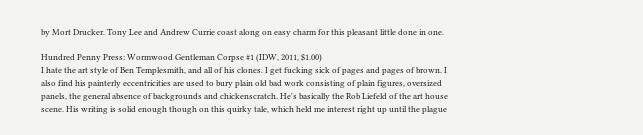by Mort Drucker. Tony Lee and Andrew Currie coast along on easy charm for this pleasant little done in one.

Hundred Penny Press: Wormwood Gentleman Corpse #1 (IDW, 2011, $1.00)
I hate the art style of Ben Templesmith, and all of his clones. I get fucking sick of pages and pages of brown. I also find his painterly eccentricities are used to bury plain old bad work consisting of plain figures, oversized panels, the general absence of backgrounds and chickenscratch. He's basically the Rob Liefeld of the art house scene. His writing is solid enough though on this quirky tale, which held me interest right up until the plague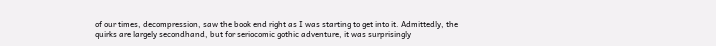of our times, decompression, saw the book end right as I was starting to get into it. Admittedly, the quirks are largely secondhand, but for seriocomic gothic adventure, it was surprisingly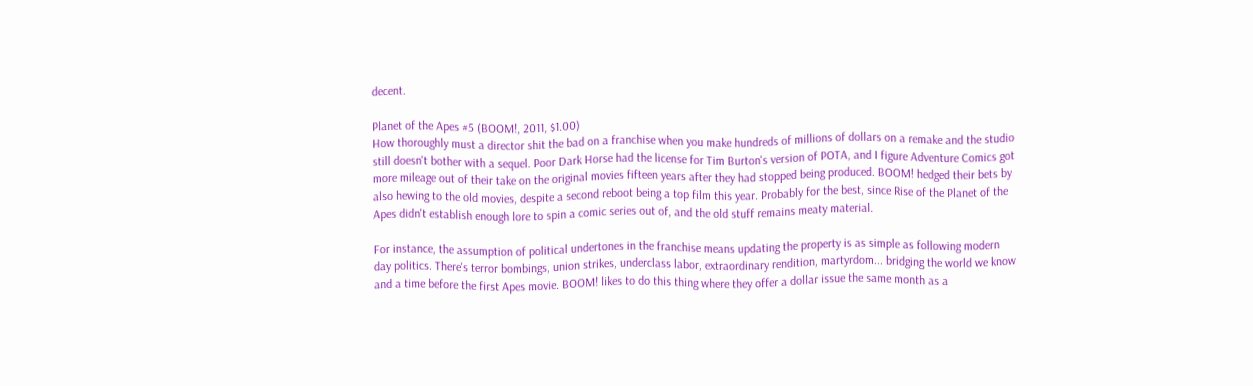decent.

Planet of the Apes #5 (BOOM!, 2011, $1.00)
How thoroughly must a director shit the bad on a franchise when you make hundreds of millions of dollars on a remake and the studio still doesn't bother with a sequel. Poor Dark Horse had the license for Tim Burton's version of POTA, and I figure Adventure Comics got more mileage out of their take on the original movies fifteen years after they had stopped being produced. BOOM! hedged their bets by also hewing to the old movies, despite a second reboot being a top film this year. Probably for the best, since Rise of the Planet of the Apes didn't establish enough lore to spin a comic series out of, and the old stuff remains meaty material.

For instance, the assumption of political undertones in the franchise means updating the property is as simple as following modern day politics. There's terror bombings, union strikes, underclass labor, extraordinary rendition, martyrdom... bridging the world we know and a time before the first Apes movie. BOOM! likes to do this thing where they offer a dollar issue the same month as a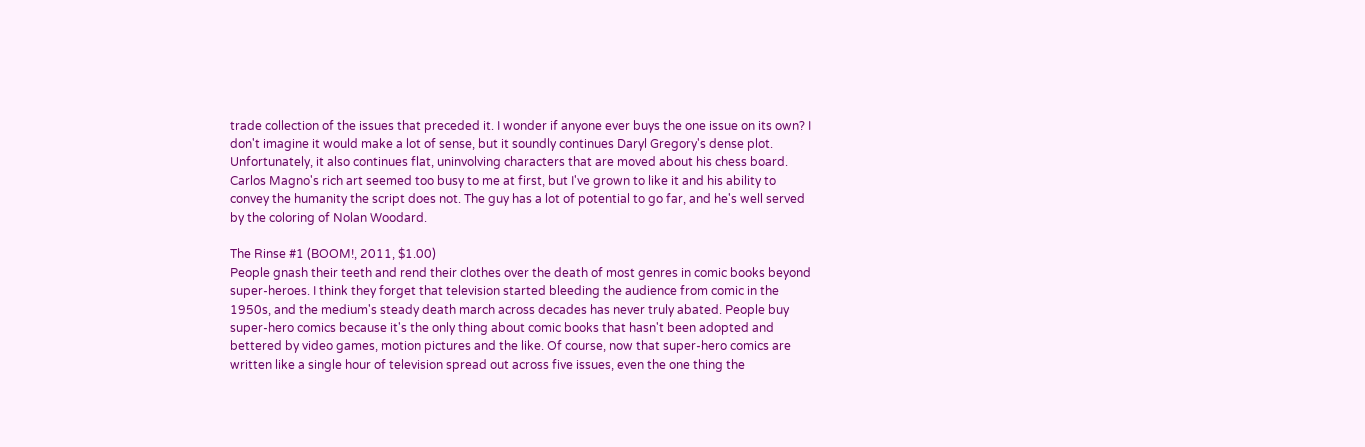trade collection of the issues that preceded it. I wonder if anyone ever buys the one issue on its own? I don't imagine it would make a lot of sense, but it soundly continues Daryl Gregory's dense plot. Unfortunately, it also continues flat, uninvolving characters that are moved about his chess board. Carlos Magno's rich art seemed too busy to me at first, but I've grown to like it and his ability to convey the humanity the script does not. The guy has a lot of potential to go far, and he's well served by the coloring of Nolan Woodard.

The Rinse #1 (BOOM!, 2011, $1.00)
People gnash their teeth and rend their clothes over the death of most genres in comic books beyond super-heroes. I think they forget that television started bleeding the audience from comic in the 1950s, and the medium's steady death march across decades has never truly abated. People buy super-hero comics because it's the only thing about comic books that hasn't been adopted and bettered by video games, motion pictures and the like. Of course, now that super-hero comics are written like a single hour of television spread out across five issues, even the one thing the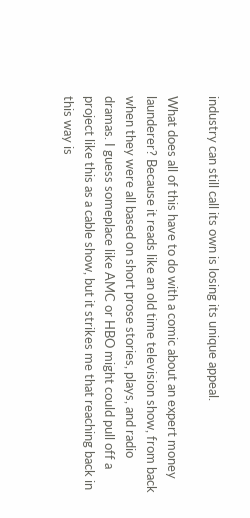industry can still call its own is losing its unique appeal.

What does all of this have to do with a comic about an expert money launderer? Because it reads like an old time television show, from back when they were all based on short prose stories, plays, and radio dramas. I guess someplace like AMC or HBO might could pull off a project like this as a cable show, but it strikes me that reaching back in this way is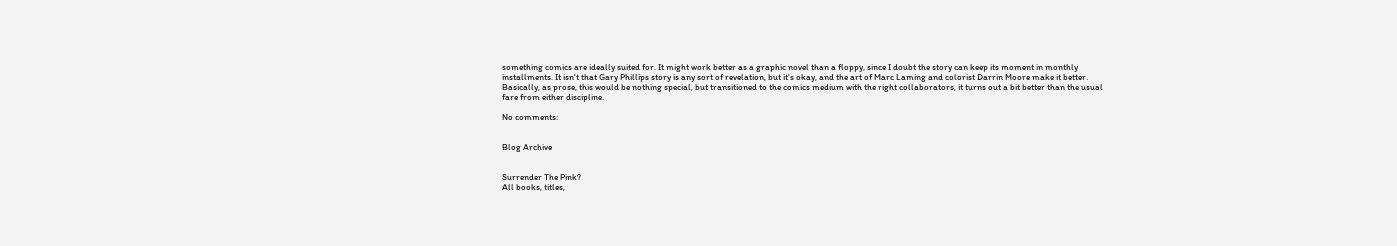something comics are ideally suited for. It might work better as a graphic novel than a floppy, since I doubt the story can keep its moment in monthly installments. It isn't that Gary Phillips story is any sort of revelation, but it's okay, and the art of Marc Laming and colorist Darrin Moore make it better. Basically, as prose, this would be nothing special, but transitioned to the comics medium with the right collaborators, it turns out a bit better than the usual fare from either discipline.

No comments:


Blog Archive


Surrender The Pink?
All books, titles,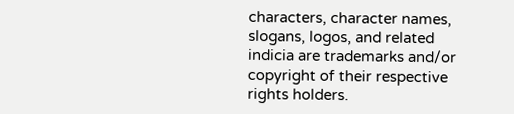characters, character names, slogans, logos, and related indicia are trademarks and/or copyright of their respective rights holders.